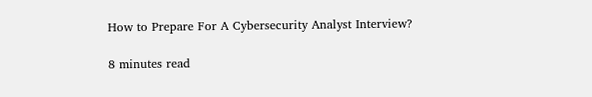How to Prepare For A Cybersecurity Analyst Interview?

8 minutes read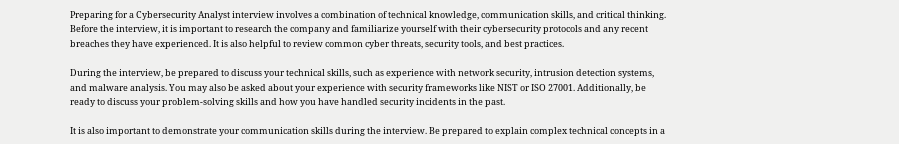Preparing for a Cybersecurity Analyst interview involves a combination of technical knowledge, communication skills, and critical thinking. Before the interview, it is important to research the company and familiarize yourself with their cybersecurity protocols and any recent breaches they have experienced. It is also helpful to review common cyber threats, security tools, and best practices.

During the interview, be prepared to discuss your technical skills, such as experience with network security, intrusion detection systems, and malware analysis. You may also be asked about your experience with security frameworks like NIST or ISO 27001. Additionally, be ready to discuss your problem-solving skills and how you have handled security incidents in the past.

It is also important to demonstrate your communication skills during the interview. Be prepared to explain complex technical concepts in a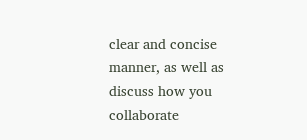clear and concise manner, as well as discuss how you collaborate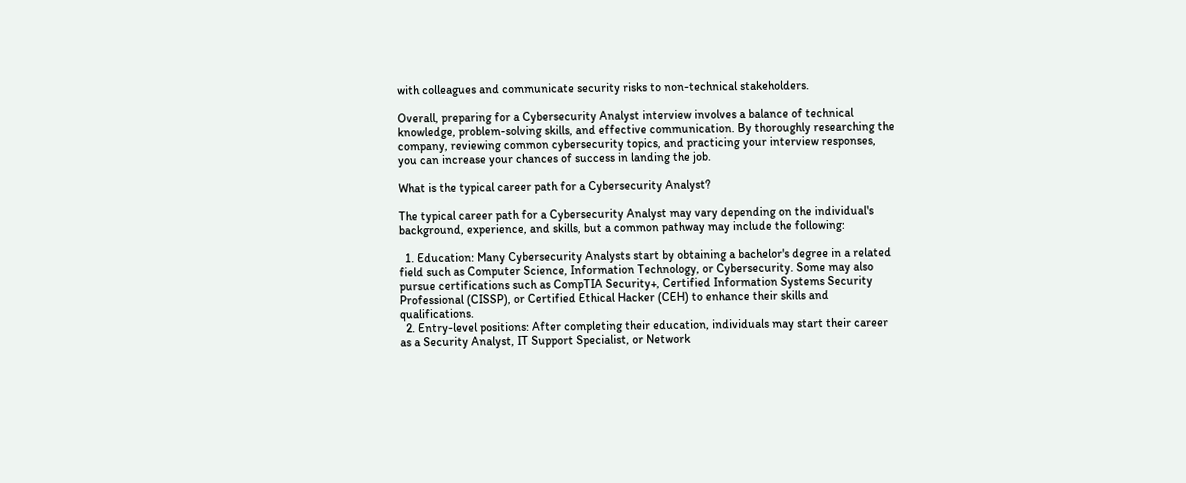with colleagues and communicate security risks to non-technical stakeholders.

Overall, preparing for a Cybersecurity Analyst interview involves a balance of technical knowledge, problem-solving skills, and effective communication. By thoroughly researching the company, reviewing common cybersecurity topics, and practicing your interview responses, you can increase your chances of success in landing the job.

What is the typical career path for a Cybersecurity Analyst?

The typical career path for a Cybersecurity Analyst may vary depending on the individual's background, experience, and skills, but a common pathway may include the following:

  1. Education: Many Cybersecurity Analysts start by obtaining a bachelor's degree in a related field such as Computer Science, Information Technology, or Cybersecurity. Some may also pursue certifications such as CompTIA Security+, Certified Information Systems Security Professional (CISSP), or Certified Ethical Hacker (CEH) to enhance their skills and qualifications.
  2. Entry-level positions: After completing their education, individuals may start their career as a Security Analyst, IT Support Specialist, or Network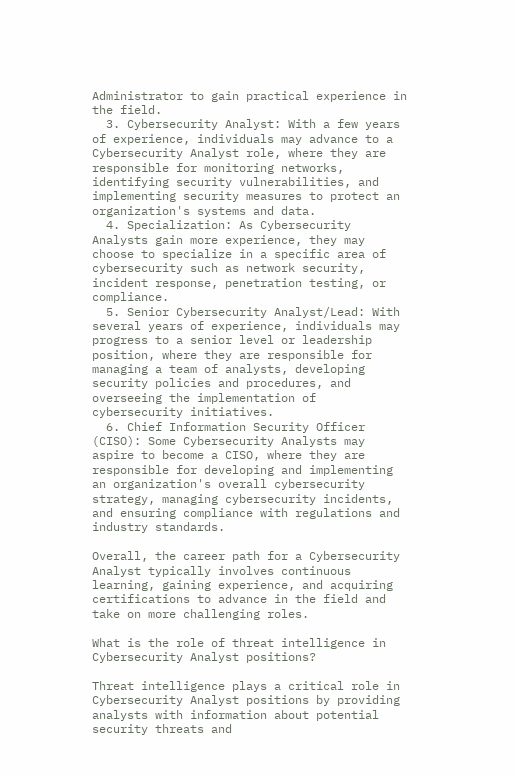Administrator to gain practical experience in the field.
  3. Cybersecurity Analyst: With a few years of experience, individuals may advance to a Cybersecurity Analyst role, where they are responsible for monitoring networks, identifying security vulnerabilities, and implementing security measures to protect an organization's systems and data.
  4. Specialization: As Cybersecurity Analysts gain more experience, they may choose to specialize in a specific area of cybersecurity such as network security, incident response, penetration testing, or compliance.
  5. Senior Cybersecurity Analyst/Lead: With several years of experience, individuals may progress to a senior level or leadership position, where they are responsible for managing a team of analysts, developing security policies and procedures, and overseeing the implementation of cybersecurity initiatives.
  6. Chief Information Security Officer (CISO): Some Cybersecurity Analysts may aspire to become a CISO, where they are responsible for developing and implementing an organization's overall cybersecurity strategy, managing cybersecurity incidents, and ensuring compliance with regulations and industry standards.

Overall, the career path for a Cybersecurity Analyst typically involves continuous learning, gaining experience, and acquiring certifications to advance in the field and take on more challenging roles.

What is the role of threat intelligence in Cybersecurity Analyst positions?

Threat intelligence plays a critical role in Cybersecurity Analyst positions by providing analysts with information about potential security threats and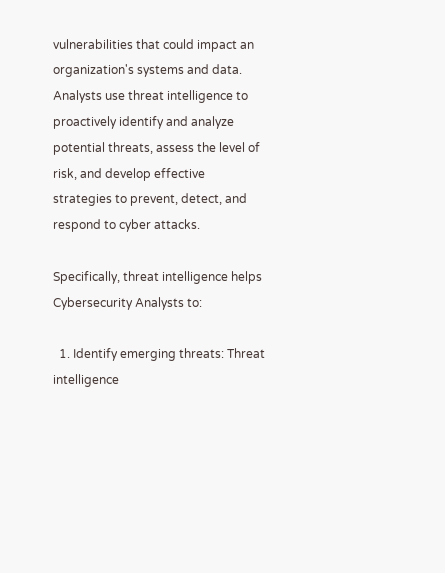vulnerabilities that could impact an organization's systems and data. Analysts use threat intelligence to proactively identify and analyze potential threats, assess the level of risk, and develop effective strategies to prevent, detect, and respond to cyber attacks.

Specifically, threat intelligence helps Cybersecurity Analysts to:

  1. Identify emerging threats: Threat intelligence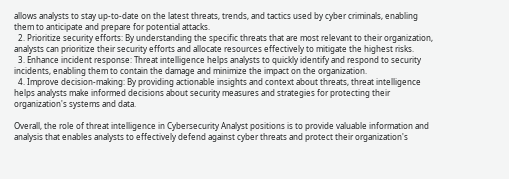allows analysts to stay up-to-date on the latest threats, trends, and tactics used by cyber criminals, enabling them to anticipate and prepare for potential attacks.
  2. Prioritize security efforts: By understanding the specific threats that are most relevant to their organization, analysts can prioritize their security efforts and allocate resources effectively to mitigate the highest risks.
  3. Enhance incident response: Threat intelligence helps analysts to quickly identify and respond to security incidents, enabling them to contain the damage and minimize the impact on the organization.
  4. Improve decision-making: By providing actionable insights and context about threats, threat intelligence helps analysts make informed decisions about security measures and strategies for protecting their organization's systems and data.

Overall, the role of threat intelligence in Cybersecurity Analyst positions is to provide valuable information and analysis that enables analysts to effectively defend against cyber threats and protect their organization's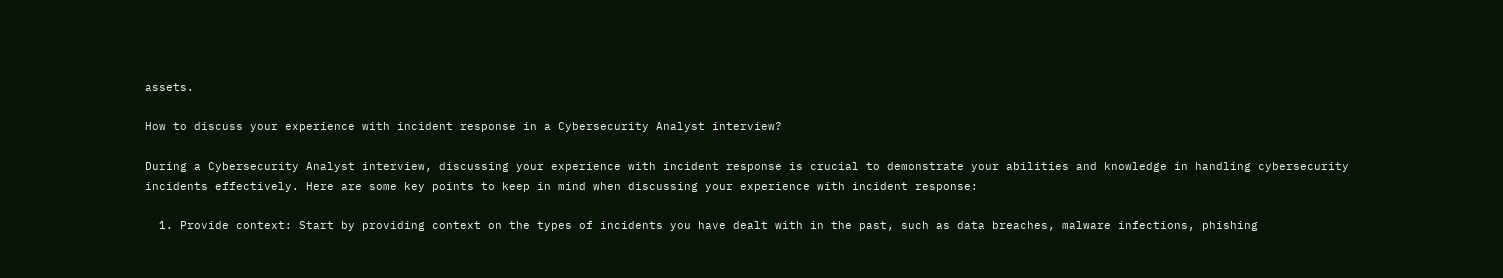assets.

How to discuss your experience with incident response in a Cybersecurity Analyst interview?

During a Cybersecurity Analyst interview, discussing your experience with incident response is crucial to demonstrate your abilities and knowledge in handling cybersecurity incidents effectively. Here are some key points to keep in mind when discussing your experience with incident response:

  1. Provide context: Start by providing context on the types of incidents you have dealt with in the past, such as data breaches, malware infections, phishing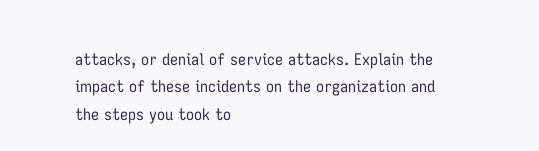attacks, or denial of service attacks. Explain the impact of these incidents on the organization and the steps you took to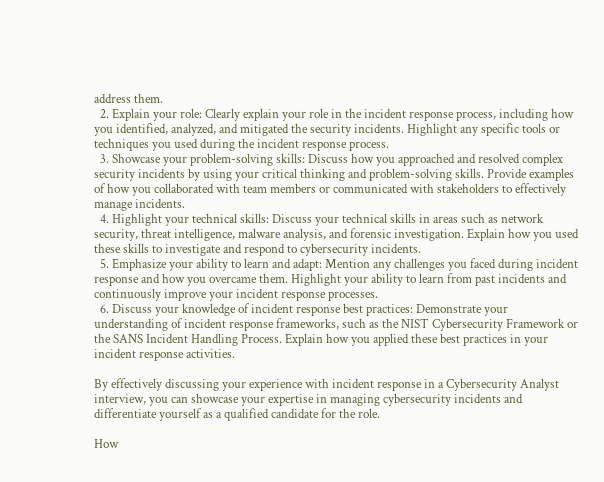address them.
  2. Explain your role: Clearly explain your role in the incident response process, including how you identified, analyzed, and mitigated the security incidents. Highlight any specific tools or techniques you used during the incident response process.
  3. Showcase your problem-solving skills: Discuss how you approached and resolved complex security incidents by using your critical thinking and problem-solving skills. Provide examples of how you collaborated with team members or communicated with stakeholders to effectively manage incidents.
  4. Highlight your technical skills: Discuss your technical skills in areas such as network security, threat intelligence, malware analysis, and forensic investigation. Explain how you used these skills to investigate and respond to cybersecurity incidents.
  5. Emphasize your ability to learn and adapt: Mention any challenges you faced during incident response and how you overcame them. Highlight your ability to learn from past incidents and continuously improve your incident response processes.
  6. Discuss your knowledge of incident response best practices: Demonstrate your understanding of incident response frameworks, such as the NIST Cybersecurity Framework or the SANS Incident Handling Process. Explain how you applied these best practices in your incident response activities.

By effectively discussing your experience with incident response in a Cybersecurity Analyst interview, you can showcase your expertise in managing cybersecurity incidents and differentiate yourself as a qualified candidate for the role.

How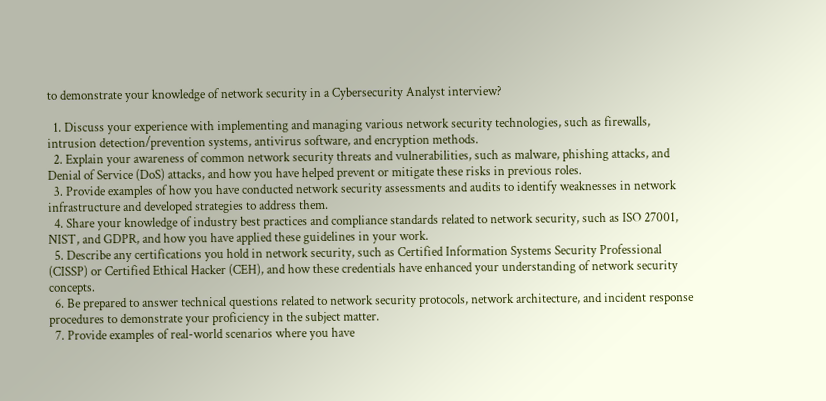to demonstrate your knowledge of network security in a Cybersecurity Analyst interview?

  1. Discuss your experience with implementing and managing various network security technologies, such as firewalls, intrusion detection/prevention systems, antivirus software, and encryption methods.
  2. Explain your awareness of common network security threats and vulnerabilities, such as malware, phishing attacks, and Denial of Service (DoS) attacks, and how you have helped prevent or mitigate these risks in previous roles.
  3. Provide examples of how you have conducted network security assessments and audits to identify weaknesses in network infrastructure and developed strategies to address them.
  4. Share your knowledge of industry best practices and compliance standards related to network security, such as ISO 27001, NIST, and GDPR, and how you have applied these guidelines in your work.
  5. Describe any certifications you hold in network security, such as Certified Information Systems Security Professional (CISSP) or Certified Ethical Hacker (CEH), and how these credentials have enhanced your understanding of network security concepts.
  6. Be prepared to answer technical questions related to network security protocols, network architecture, and incident response procedures to demonstrate your proficiency in the subject matter.
  7. Provide examples of real-world scenarios where you have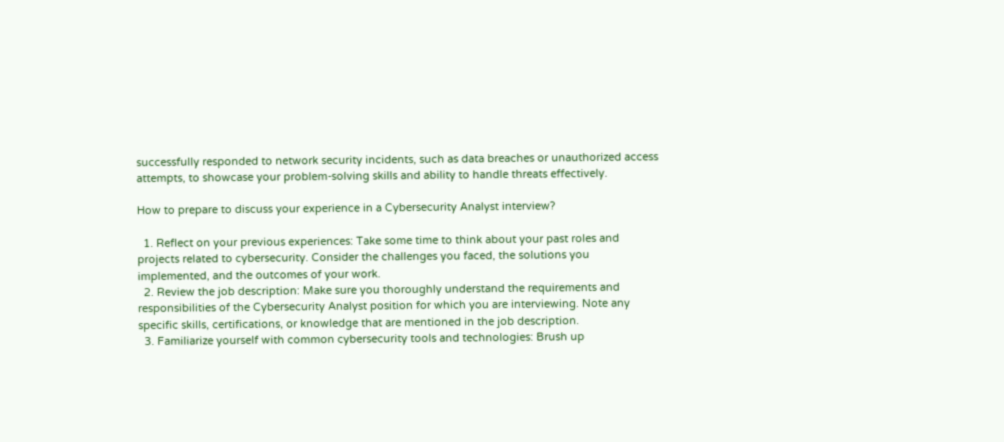successfully responded to network security incidents, such as data breaches or unauthorized access attempts, to showcase your problem-solving skills and ability to handle threats effectively.

How to prepare to discuss your experience in a Cybersecurity Analyst interview?

  1. Reflect on your previous experiences: Take some time to think about your past roles and projects related to cybersecurity. Consider the challenges you faced, the solutions you implemented, and the outcomes of your work.
  2. Review the job description: Make sure you thoroughly understand the requirements and responsibilities of the Cybersecurity Analyst position for which you are interviewing. Note any specific skills, certifications, or knowledge that are mentioned in the job description.
  3. Familiarize yourself with common cybersecurity tools and technologies: Brush up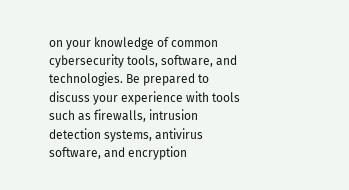on your knowledge of common cybersecurity tools, software, and technologies. Be prepared to discuss your experience with tools such as firewalls, intrusion detection systems, antivirus software, and encryption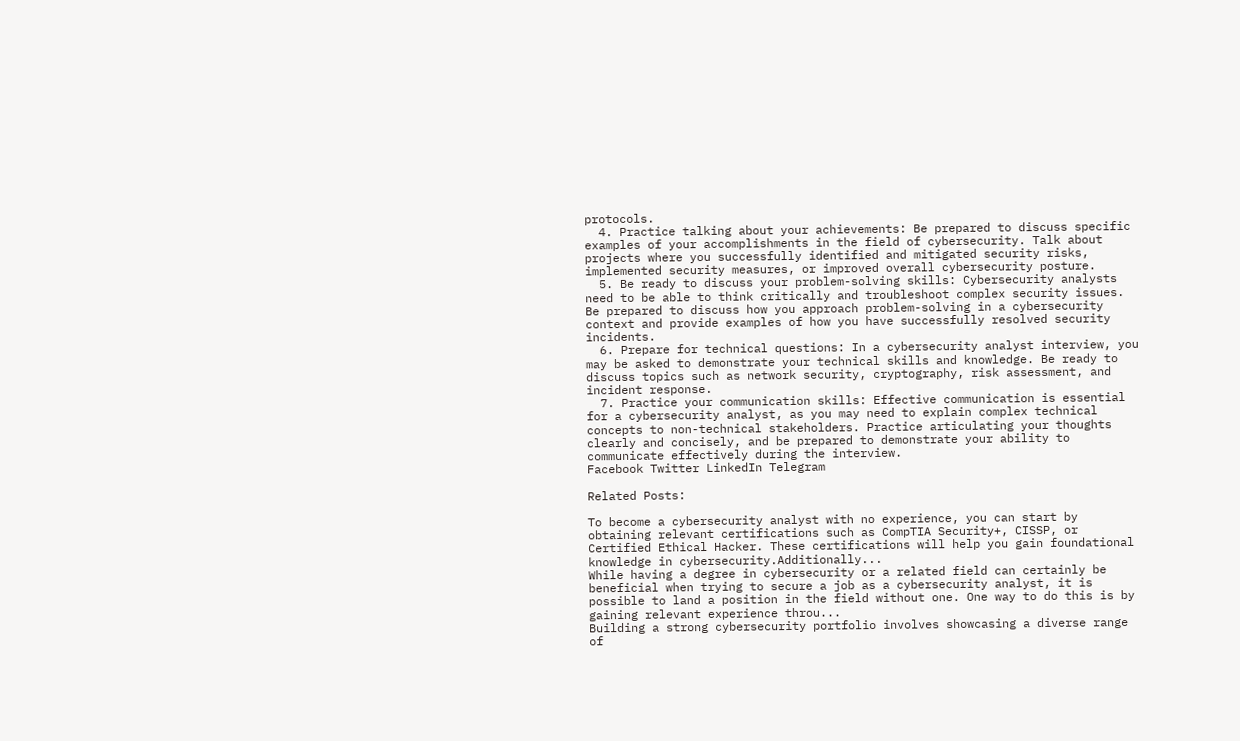protocols.
  4. Practice talking about your achievements: Be prepared to discuss specific examples of your accomplishments in the field of cybersecurity. Talk about projects where you successfully identified and mitigated security risks, implemented security measures, or improved overall cybersecurity posture.
  5. Be ready to discuss your problem-solving skills: Cybersecurity analysts need to be able to think critically and troubleshoot complex security issues. Be prepared to discuss how you approach problem-solving in a cybersecurity context and provide examples of how you have successfully resolved security incidents.
  6. Prepare for technical questions: In a cybersecurity analyst interview, you may be asked to demonstrate your technical skills and knowledge. Be ready to discuss topics such as network security, cryptography, risk assessment, and incident response.
  7. Practice your communication skills: Effective communication is essential for a cybersecurity analyst, as you may need to explain complex technical concepts to non-technical stakeholders. Practice articulating your thoughts clearly and concisely, and be prepared to demonstrate your ability to communicate effectively during the interview.
Facebook Twitter LinkedIn Telegram

Related Posts:

To become a cybersecurity analyst with no experience, you can start by obtaining relevant certifications such as CompTIA Security+, CISSP, or Certified Ethical Hacker. These certifications will help you gain foundational knowledge in cybersecurity.Additionally...
While having a degree in cybersecurity or a related field can certainly be beneficial when trying to secure a job as a cybersecurity analyst, it is possible to land a position in the field without one. One way to do this is by gaining relevant experience throu...
Building a strong cybersecurity portfolio involves showcasing a diverse range of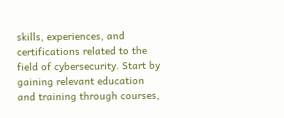skills, experiences, and certifications related to the field of cybersecurity. Start by gaining relevant education and training through courses,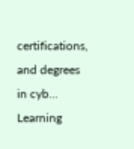certifications, and degrees in cyb...
Learning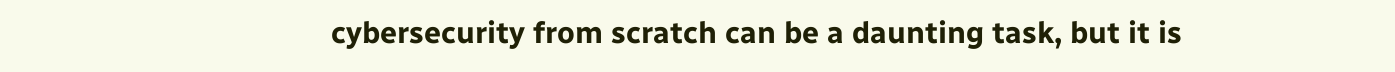cybersecurity from scratch can be a daunting task, but it is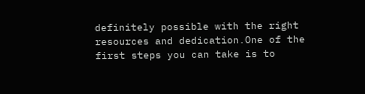definitely possible with the right resources and dedication.One of the first steps you can take is to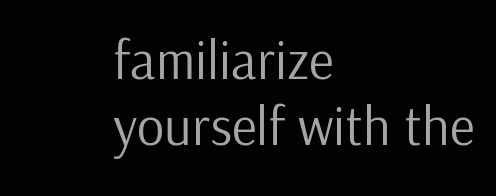familiarize yourself with the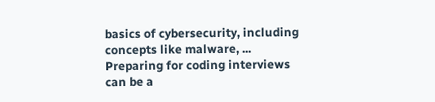basics of cybersecurity, including concepts like malware, ...
Preparing for coding interviews can be a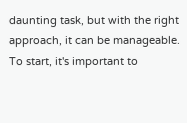daunting task, but with the right approach, it can be manageable. To start, it's important to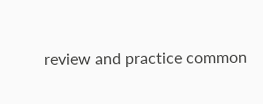review and practice common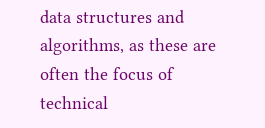data structures and algorithms, as these are often the focus of technical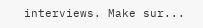interviews. Make sur...